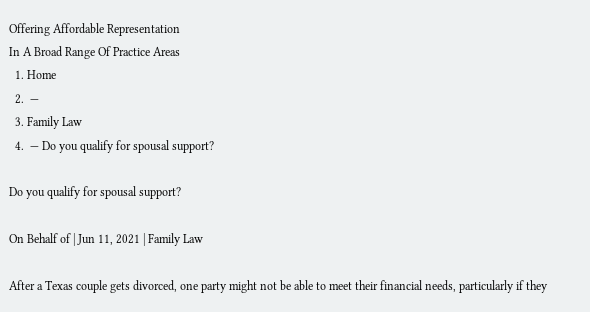Offering Affordable Representation
In A Broad Range Of Practice Areas
  1. Home
  2.  —
  3. Family Law
  4.  — Do you qualify for spousal support?

Do you qualify for spousal support?

On Behalf of | Jun 11, 2021 | Family Law

After a Texas couple gets divorced, one party might not be able to meet their financial needs, particularly if they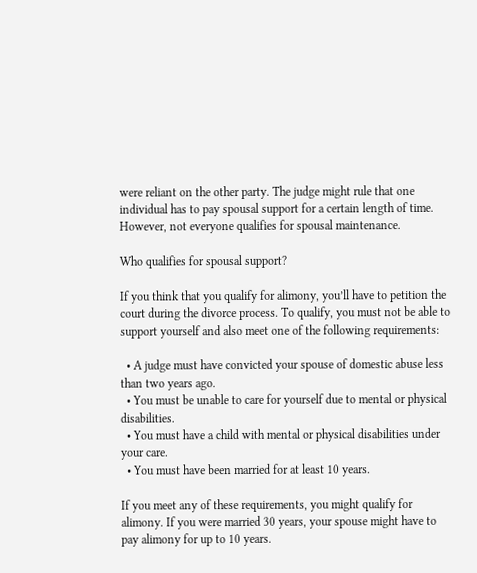were reliant on the other party. The judge might rule that one individual has to pay spousal support for a certain length of time. However, not everyone qualifies for spousal maintenance.

Who qualifies for spousal support?

If you think that you qualify for alimony, you’ll have to petition the court during the divorce process. To qualify, you must not be able to support yourself and also meet one of the following requirements:

  • A judge must have convicted your spouse of domestic abuse less than two years ago.
  • You must be unable to care for yourself due to mental or physical disabilities.
  • You must have a child with mental or physical disabilities under your care.
  • You must have been married for at least 10 years.

If you meet any of these requirements, you might qualify for alimony. If you were married 30 years, your spouse might have to pay alimony for up to 10 years.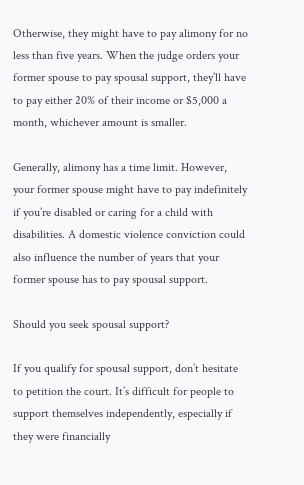Otherwise, they might have to pay alimony for no less than five years. When the judge orders your former spouse to pay spousal support, they’ll have to pay either 20% of their income or $5,000 a month, whichever amount is smaller.

Generally, alimony has a time limit. However, your former spouse might have to pay indefinitely if you’re disabled or caring for a child with disabilities. A domestic violence conviction could also influence the number of years that your former spouse has to pay spousal support.

Should you seek spousal support?

If you qualify for spousal support, don’t hesitate to petition the court. It’s difficult for people to support themselves independently, especially if they were financially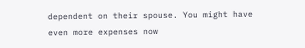dependent on their spouse. You might have even more expenses now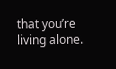that you’re living alone.